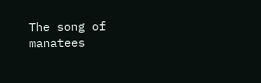The song of manatees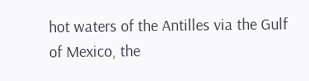hot waters of the Antilles via the Gulf of Mexico, the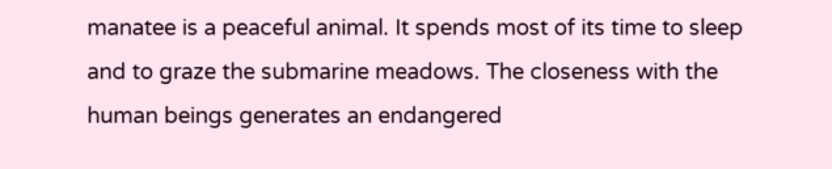manatee is a peaceful animal. It spends most of its time to sleep and to graze the submarine meadows. The closeness with the human beings generates an endangered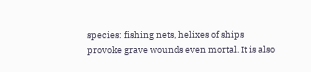species: fishing nets, helixes of ships provoke grave wounds even mortal. It is also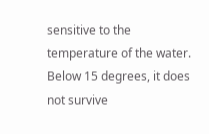sensitive to the temperature of the water. Below 15 degrees, it does not survive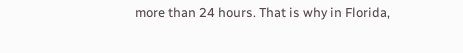more than 24 hours. That is why in Florida,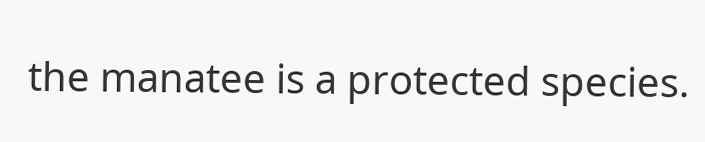the manatee is a protected species.